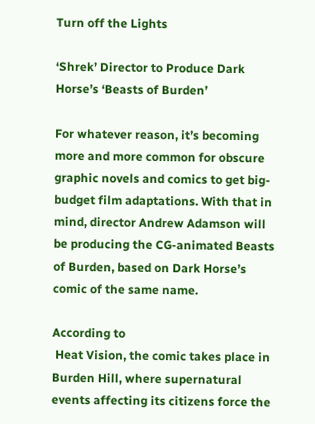Turn off the Lights

‘Shrek’ Director to Produce Dark Horse’s ‘Beasts of Burden’

For whatever reason, it’s becoming more and more common for obscure graphic novels and comics to get big-budget film adaptations. With that in mind, director Andrew Adamson will be producing the CG-animated Beasts of Burden, based on Dark Horse’s comic of the same name.

According to
 Heat Vision, the comic takes place in Burden Hill, where supernatural events affecting its citizens force the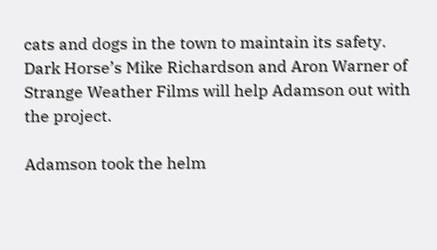cats and dogs in the town to maintain its safety. Dark Horse’s Mike Richardson and Aron Warner of Strange Weather Films will help Adamson out with the project.

Adamson took the helm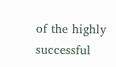of the highly successful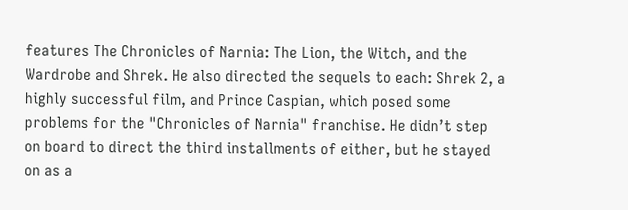features The Chronicles of Narnia: The Lion, the Witch, and the Wardrobe and Shrek. He also directed the sequels to each: Shrek 2, a highly successful film, and Prince Caspian, which posed some problems for the "Chronicles of Narnia" franchise. He didn’t step on board to direct the third installments of either, but he stayed on as a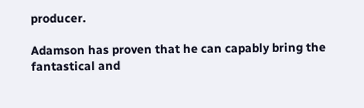producer.

Adamson has proven that he can capably bring the fantastical and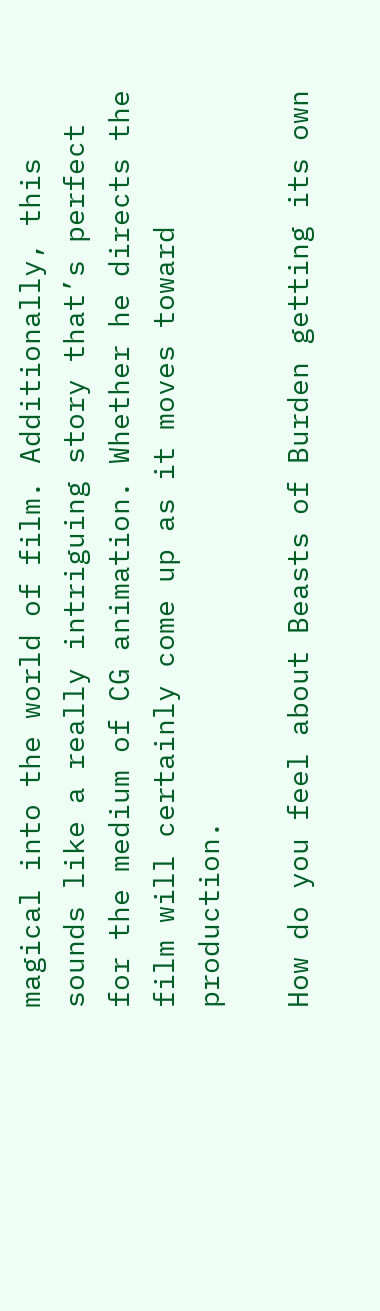magical into the world of film. Additionally, this sounds like a really intriguing story that’s perfect for the medium of CG animation. Whether he directs the film will certainly come up as it moves toward production.

How do you feel about Beasts of Burden getting its own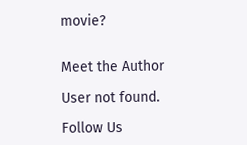movie?


Meet the Author

User not found.

Follow Us